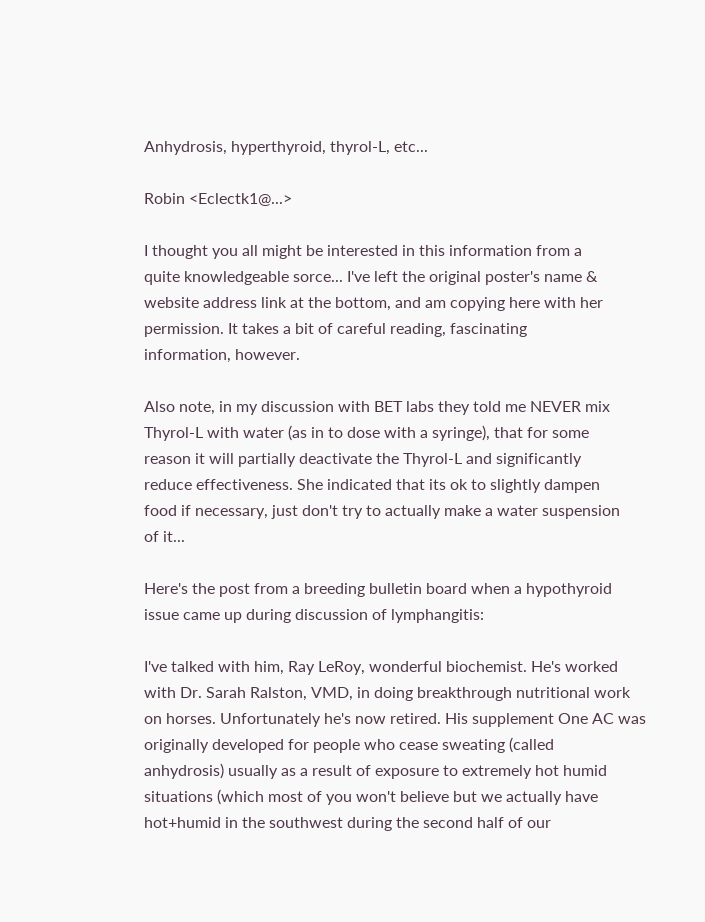Anhydrosis, hyperthyroid, thyrol-L, etc...

Robin <Eclectk1@...>

I thought you all might be interested in this information from a
quite knowledgeable sorce... I've left the original poster's name &
website address link at the bottom, and am copying here with her
permission. It takes a bit of careful reading, fascinating
information, however.

Also note, in my discussion with BET labs they told me NEVER mix
Thyrol-L with water (as in to dose with a syringe), that for some
reason it will partially deactivate the Thyrol-L and significantly
reduce effectiveness. She indicated that its ok to slightly dampen
food if necessary, just don't try to actually make a water suspension
of it...

Here's the post from a breeding bulletin board when a hypothyroid
issue came up during discussion of lymphangitis:

I've talked with him, Ray LeRoy, wonderful biochemist. He's worked
with Dr. Sarah Ralston, VMD, in doing breakthrough nutritional work
on horses. Unfortunately he's now retired. His supplement One AC was
originally developed for people who cease sweating (called
anhydrosis) usually as a result of exposure to extremely hot humid
situations (which most of you won't believe but we actually have
hot+humid in the southwest during the second half of our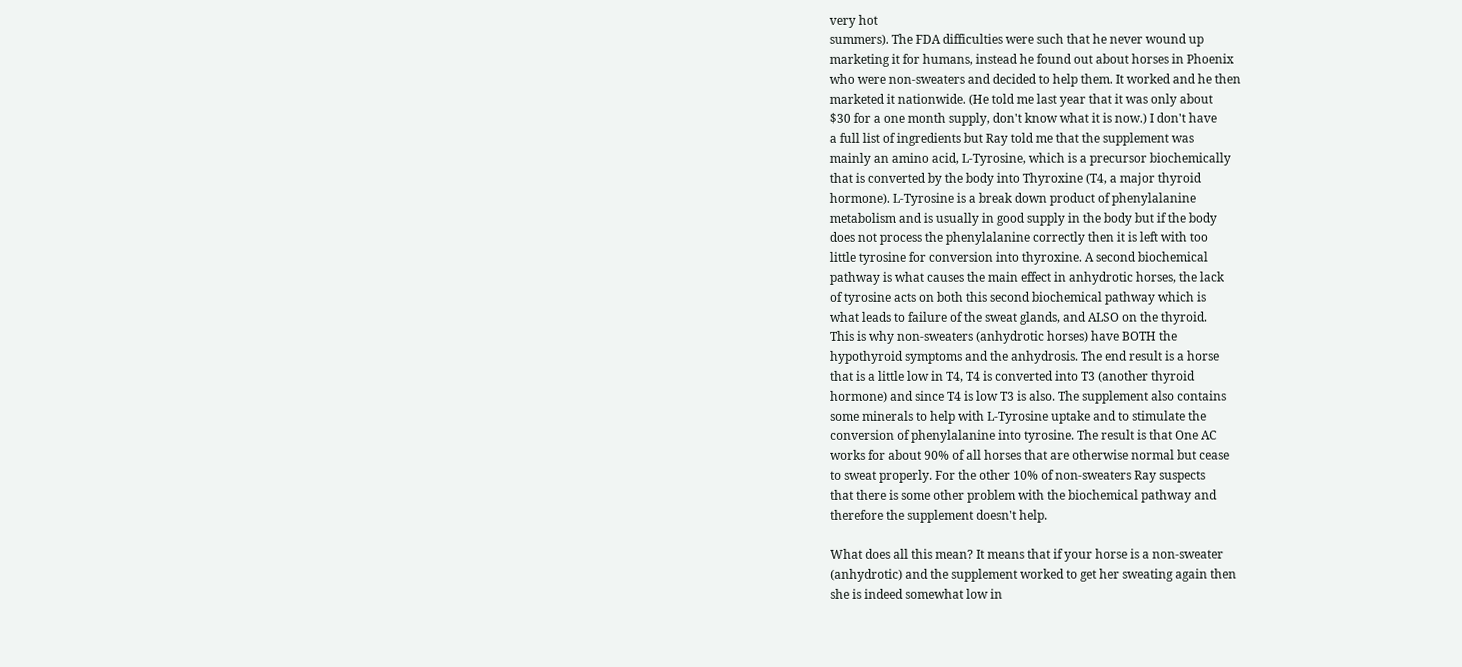very hot
summers). The FDA difficulties were such that he never wound up
marketing it for humans, instead he found out about horses in Phoenix
who were non-sweaters and decided to help them. It worked and he then
marketed it nationwide. (He told me last year that it was only about
$30 for a one month supply, don't know what it is now.) I don't have
a full list of ingredients but Ray told me that the supplement was
mainly an amino acid, L-Tyrosine, which is a precursor biochemically
that is converted by the body into Thyroxine (T4, a major thyroid
hormone). L-Tyrosine is a break down product of phenylalanine
metabolism and is usually in good supply in the body but if the body
does not process the phenylalanine correctly then it is left with too
little tyrosine for conversion into thyroxine. A second biochemical
pathway is what causes the main effect in anhydrotic horses, the lack
of tyrosine acts on both this second biochemical pathway which is
what leads to failure of the sweat glands, and ALSO on the thyroid.
This is why non-sweaters (anhydrotic horses) have BOTH the
hypothyroid symptoms and the anhydrosis. The end result is a horse
that is a little low in T4, T4 is converted into T3 (another thyroid
hormone) and since T4 is low T3 is also. The supplement also contains
some minerals to help with L-Tyrosine uptake and to stimulate the
conversion of phenylalanine into tyrosine. The result is that One AC
works for about 90% of all horses that are otherwise normal but cease
to sweat properly. For the other 10% of non-sweaters Ray suspects
that there is some other problem with the biochemical pathway and
therefore the supplement doesn't help.

What does all this mean? It means that if your horse is a non-sweater
(anhydrotic) and the supplement worked to get her sweating again then
she is indeed somewhat low in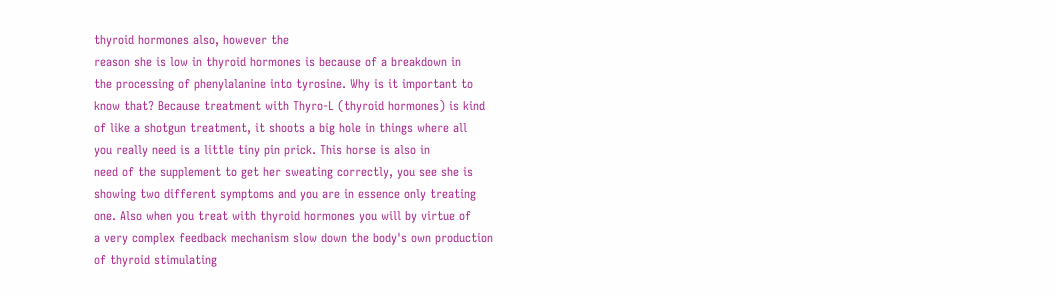thyroid hormones also, however the
reason she is low in thyroid hormones is because of a breakdown in
the processing of phenylalanine into tyrosine. Why is it important to
know that? Because treatment with Thyro-L (thyroid hormones) is kind
of like a shotgun treatment, it shoots a big hole in things where all
you really need is a little tiny pin prick. This horse is also in
need of the supplement to get her sweating correctly, you see she is
showing two different symptoms and you are in essence only treating
one. Also when you treat with thyroid hormones you will by virtue of
a very complex feedback mechanism slow down the body's own production
of thyroid stimulating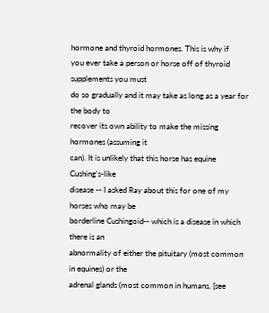hormone and thyroid hormones. This is why if
you ever take a person or horse off of thyroid supplements you must
do so gradually and it may take as long as a year for the body to
recover its own ability to make the missing hormones (assuming it
can). It is unlikely that this horse has equine Cushing's-like
disease -- I asked Ray about this for one of my horses who may be
borderline Cushingoid-- which is a disease in which there is an
abnormality of either the pituitary (most common in equines) or the
adrenal glands (most common in humans, [see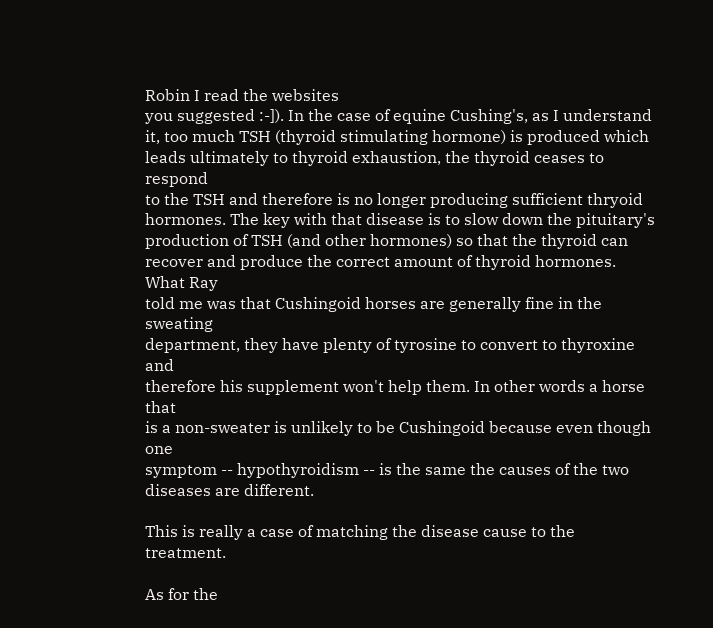Robin I read the websites
you suggested :-]). In the case of equine Cushing's, as I understand
it, too much TSH (thyroid stimulating hormone) is produced which
leads ultimately to thyroid exhaustion, the thyroid ceases to respond
to the TSH and therefore is no longer producing sufficient thryoid
hormones. The key with that disease is to slow down the pituitary's
production of TSH (and other hormones) so that the thyroid can
recover and produce the correct amount of thyroid hormones. What Ray
told me was that Cushingoid horses are generally fine in the sweating
department, they have plenty of tyrosine to convert to thyroxine and
therefore his supplement won't help them. In other words a horse that
is a non-sweater is unlikely to be Cushingoid because even though one
symptom -- hypothyroidism -- is the same the causes of the two
diseases are different.

This is really a case of matching the disease cause to the treatment.

As for the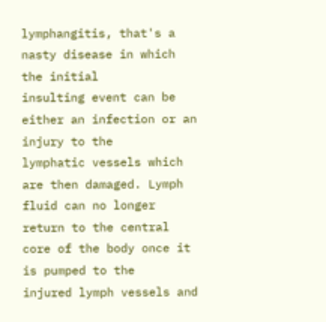lymphangitis, that's a nasty disease in which the initial
insulting event can be either an infection or an injury to the
lymphatic vessels which are then damaged. Lymph fluid can no longer
return to the central core of the body once it is pumped to the
injured lymph vessels and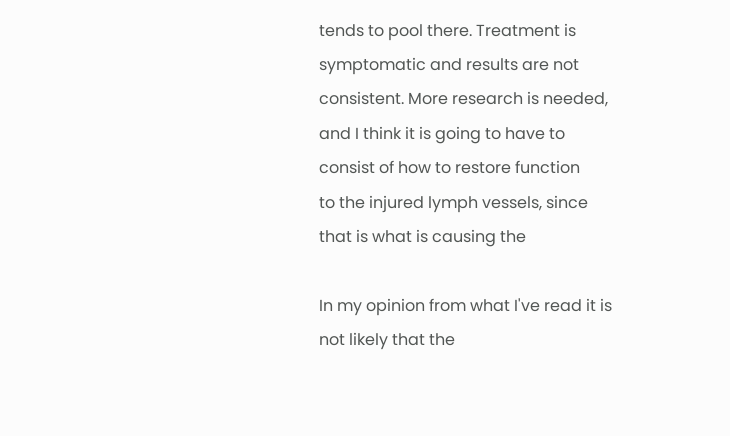tends to pool there. Treatment is
symptomatic and results are not consistent. More research is needed,
and I think it is going to have to consist of how to restore function
to the injured lymph vessels, since that is what is causing the

In my opinion from what I've read it is not likely that the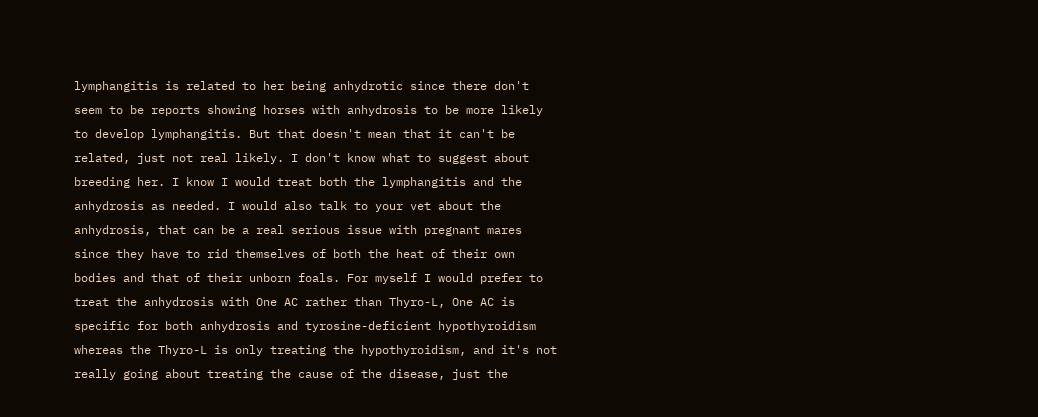lymphangitis is related to her being anhydrotic since there don't
seem to be reports showing horses with anhydrosis to be more likely
to develop lymphangitis. But that doesn't mean that it can't be
related, just not real likely. I don't know what to suggest about
breeding her. I know I would treat both the lymphangitis and the
anhydrosis as needed. I would also talk to your vet about the
anhydrosis, that can be a real serious issue with pregnant mares
since they have to rid themselves of both the heat of their own
bodies and that of their unborn foals. For myself I would prefer to
treat the anhydrosis with One AC rather than Thyro-L, One AC is
specific for both anhydrosis and tyrosine-deficient hypothyroidism
whereas the Thyro-L is only treating the hypothyroidism, and it's not
really going about treating the cause of the disease, just the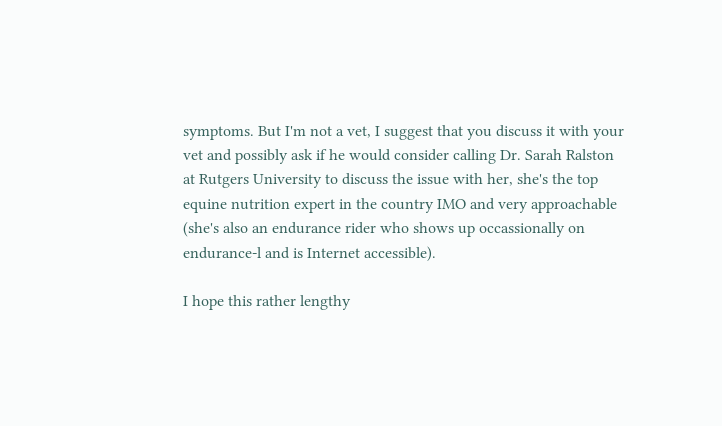symptoms. But I'm not a vet, I suggest that you discuss it with your
vet and possibly ask if he would consider calling Dr. Sarah Ralston
at Rutgers University to discuss the issue with her, she's the top
equine nutrition expert in the country IMO and very approachable
(she's also an endurance rider who shows up occassionally on
endurance-l and is Internet accessible).

I hope this rather lengthy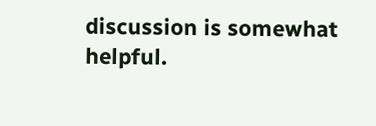discussion is somewhat helpful.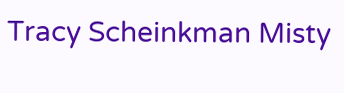Tracy Scheinkman Misty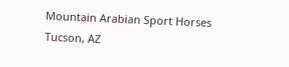Mountain Arabian Sport Horses Tucson, AZ